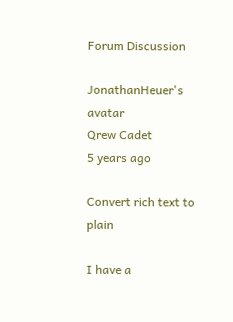Forum Discussion

JonathanHeuer's avatar
Qrew Cadet
5 years ago

Convert rich text to plain

I have a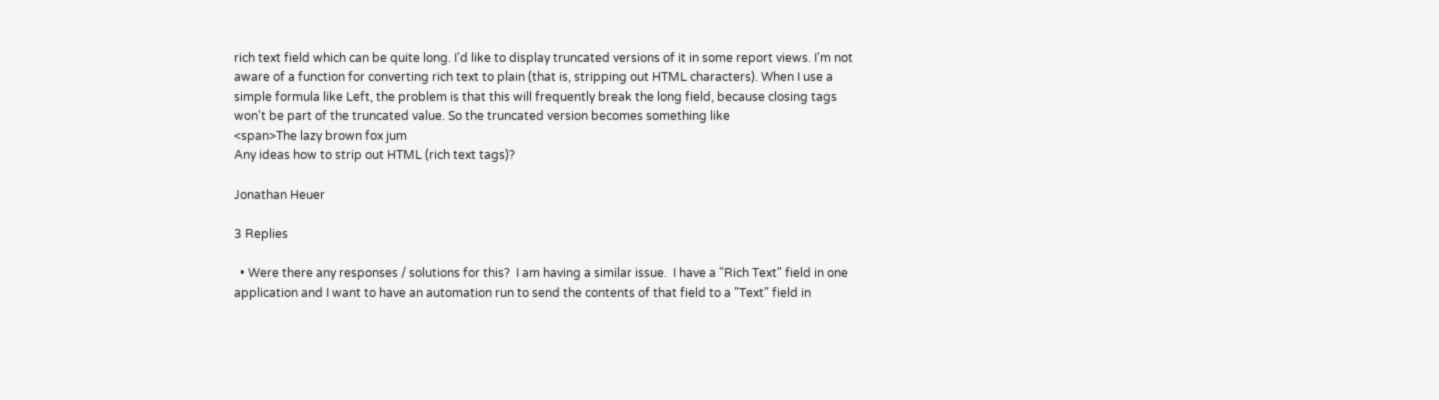rich text field which can be quite long. I'd like to display truncated versions of it in some report views. I'm not aware of a function for converting rich text to plain (that is, stripping out HTML characters). When I use a simple formula like Left, the problem is that this will frequently break the long field, because closing tags won't be part of the truncated value. So the truncated version becomes something like
<span>The lazy brown fox jum
Any ideas how to strip out HTML (rich text tags)?

Jonathan Heuer

3 Replies

  • Were there any responses / solutions for this?  I am having a similar issue.  I have a "Rich Text" field in one application and I want to have an automation run to send the contents of that field to a "Text" field in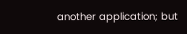another application; but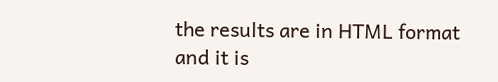the results are in HTML format and it is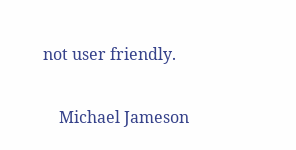not user friendly.

    Michael Jameson